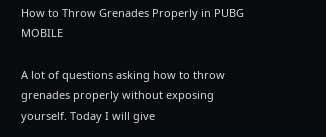How to Throw Grenades Properly in PUBG MOBILE

A lot of questions asking how to throw grenades properly without exposing yourself. Today I will give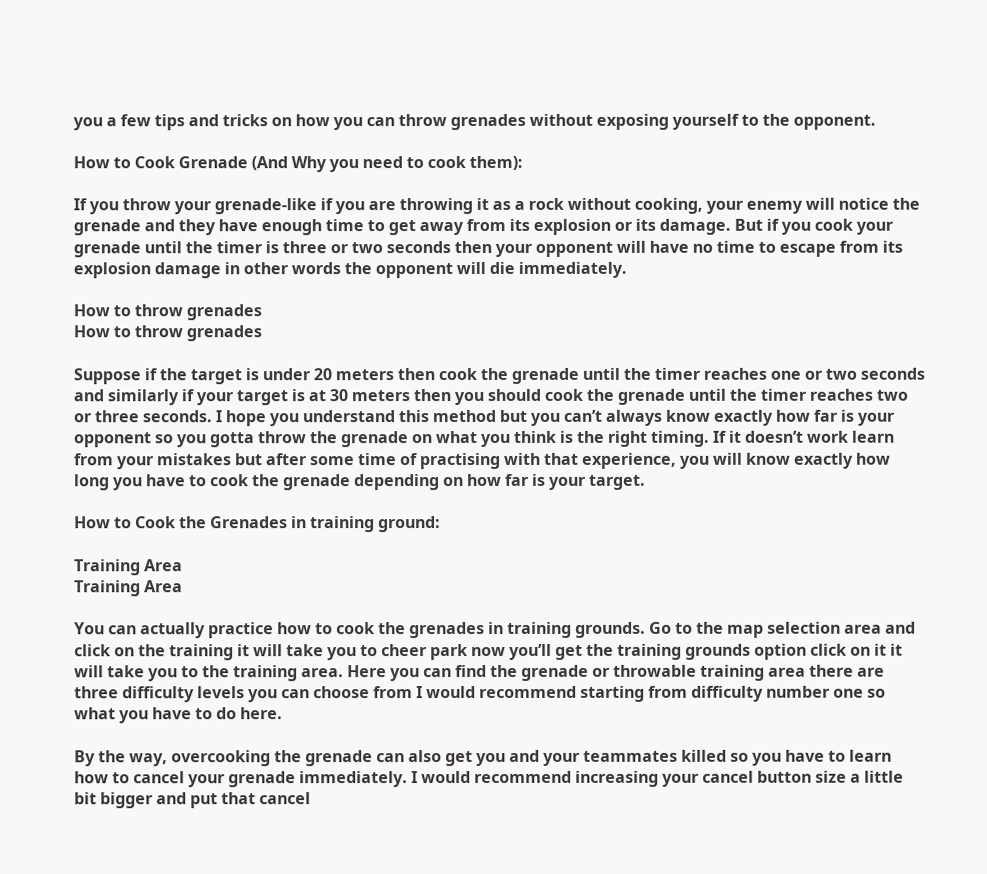you a few tips and tricks on how you can throw grenades without exposing yourself to the opponent.

How to Cook Grenade (And Why you need to cook them):

If you throw your grenade-like if you are throwing it as a rock without cooking, your enemy will notice the grenade and they have enough time to get away from its explosion or its damage. But if you cook your grenade until the timer is three or two seconds then your opponent will have no time to escape from its explosion damage in other words the opponent will die immediately.

How to throw grenades
How to throw grenades

Suppose if the target is under 20 meters then cook the grenade until the timer reaches one or two seconds and similarly if your target is at 30 meters then you should cook the grenade until the timer reaches two or three seconds. I hope you understand this method but you can’t always know exactly how far is your opponent so you gotta throw the grenade on what you think is the right timing. If it doesn’t work learn from your mistakes but after some time of practising with that experience, you will know exactly how long you have to cook the grenade depending on how far is your target.

How to Cook the Grenades in training ground:

Training Area
Training Area

You can actually practice how to cook the grenades in training grounds. Go to the map selection area and click on the training it will take you to cheer park now you’ll get the training grounds option click on it it will take you to the training area. Here you can find the grenade or throwable training area there are three difficulty levels you can choose from I would recommend starting from difficulty number one so what you have to do here.

By the way, overcooking the grenade can also get you and your teammates killed so you have to learn how to cancel your grenade immediately. I would recommend increasing your cancel button size a little bit bigger and put that cancel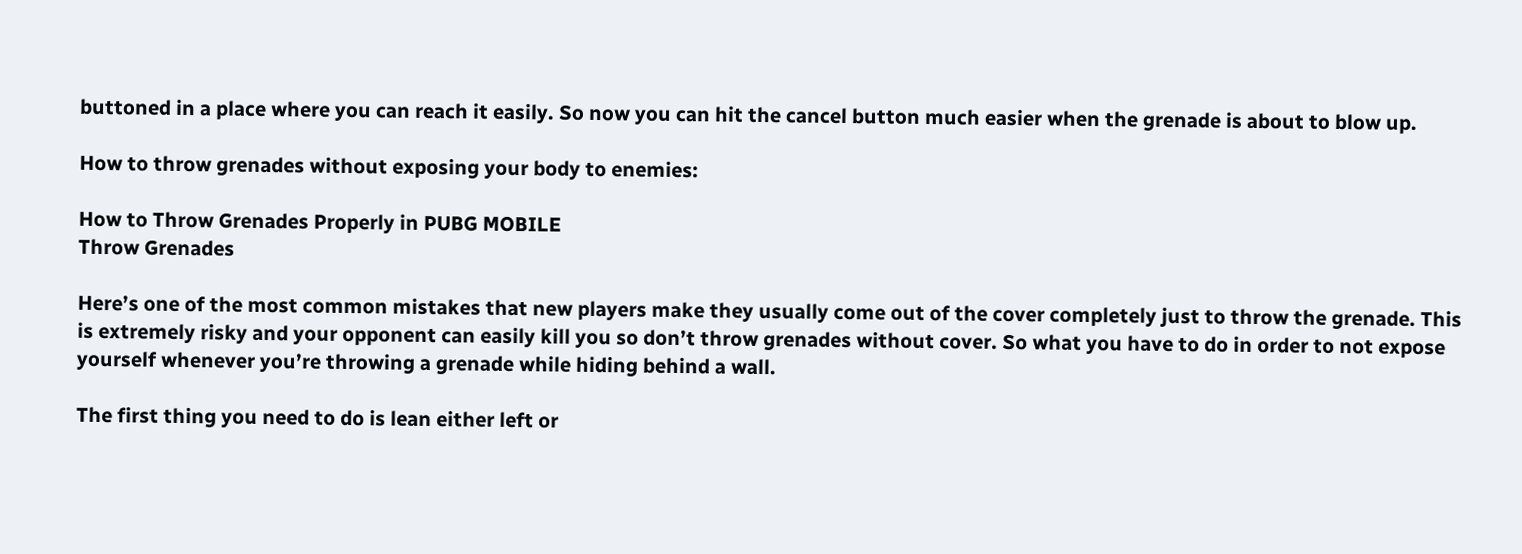buttoned in a place where you can reach it easily. So now you can hit the cancel button much easier when the grenade is about to blow up.

How to throw grenades without exposing your body to enemies:

How to Throw Grenades Properly in PUBG MOBILE
Throw Grenades

Here’s one of the most common mistakes that new players make they usually come out of the cover completely just to throw the grenade. This is extremely risky and your opponent can easily kill you so don’t throw grenades without cover. So what you have to do in order to not expose yourself whenever you’re throwing a grenade while hiding behind a wall.

The first thing you need to do is lean either left or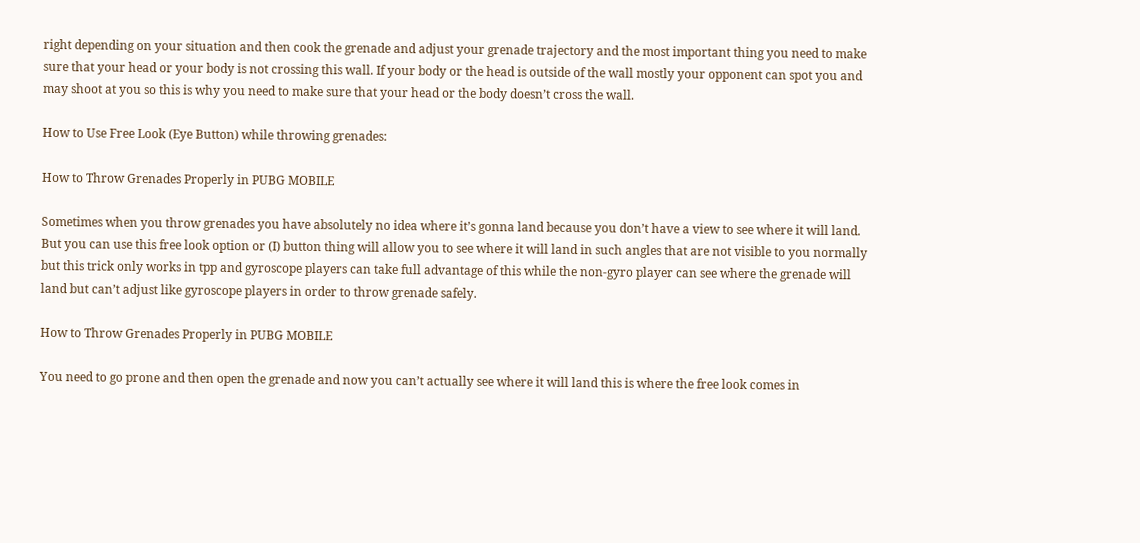right depending on your situation and then cook the grenade and adjust your grenade trajectory and the most important thing you need to make sure that your head or your body is not crossing this wall. If your body or the head is outside of the wall mostly your opponent can spot you and may shoot at you so this is why you need to make sure that your head or the body doesn’t cross the wall.

How to Use Free Look (Eye Button) while throwing grenades:

How to Throw Grenades Properly in PUBG MOBILE

Sometimes when you throw grenades you have absolutely no idea where it’s gonna land because you don’t have a view to see where it will land. But you can use this free look option or (I) button thing will allow you to see where it will land in such angles that are not visible to you normally but this trick only works in tpp and gyroscope players can take full advantage of this while the non-gyro player can see where the grenade will land but can’t adjust like gyroscope players in order to throw grenade safely.

How to Throw Grenades Properly in PUBG MOBILE

You need to go prone and then open the grenade and now you can’t actually see where it will land this is where the free look comes in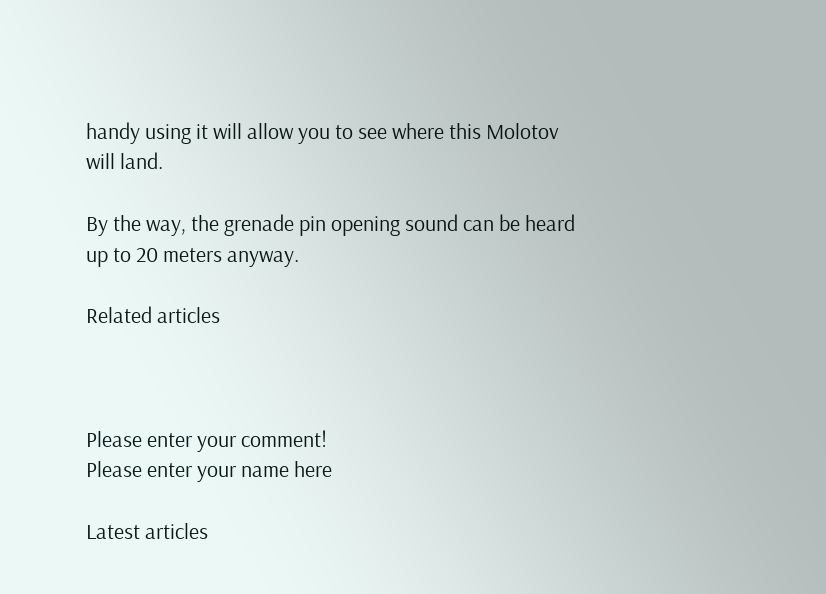handy using it will allow you to see where this Molotov will land.

By the way, the grenade pin opening sound can be heard up to 20 meters anyway.

Related articles



Please enter your comment!
Please enter your name here

Latest articles